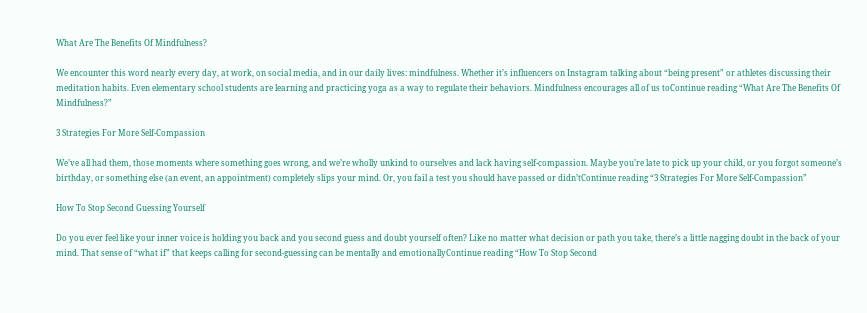What Are The Benefits Of Mindfulness?

We encounter this word nearly every day, at work, on social media, and in our daily lives: mindfulness. Whether it’s influencers on Instagram talking about “being present” or athletes discussing their meditation habits. Even elementary school students are learning and practicing yoga as a way to regulate their behaviors. Mindfulness encourages all of us toContinue reading “What Are The Benefits Of Mindfulness?”

3 Strategies For More Self-Compassion

We’ve all had them, those moments where something goes wrong, and we’re wholly unkind to ourselves and lack having self-compassion. Maybe you’re late to pick up your child, or you forgot someone’s birthday, or something else (an event, an appointment) completely slips your mind. Or, you fail a test you should have passed or didn’tContinue reading “3 Strategies For More Self-Compassion”

How To Stop Second Guessing Yourself

Do you ever feel like your inner voice is holding you back and you second guess and doubt yourself often? Like no matter what decision or path you take, there’s a little nagging doubt in the back of your mind. That sense of “what if” that keeps calling for second-guessing can be mentally and emotionallyContinue reading “How To Stop Second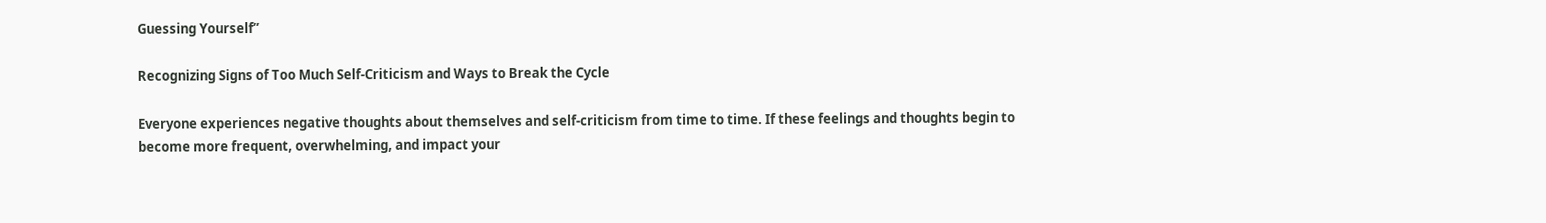Guessing Yourself”

Recognizing Signs of Too Much Self-Criticism and Ways to Break the Cycle

Everyone experiences negative thoughts about themselves and self-criticism from time to time. If these feelings and thoughts begin to become more frequent, overwhelming, and impact your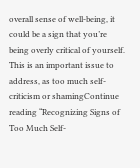overall sense of well-being, it could be a sign that you’re being overly critical of yourself. This is an important issue to address, as too much self-criticism or shamingContinue reading “Recognizing Signs of Too Much Self-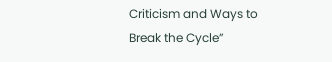Criticism and Ways to Break the Cycle”